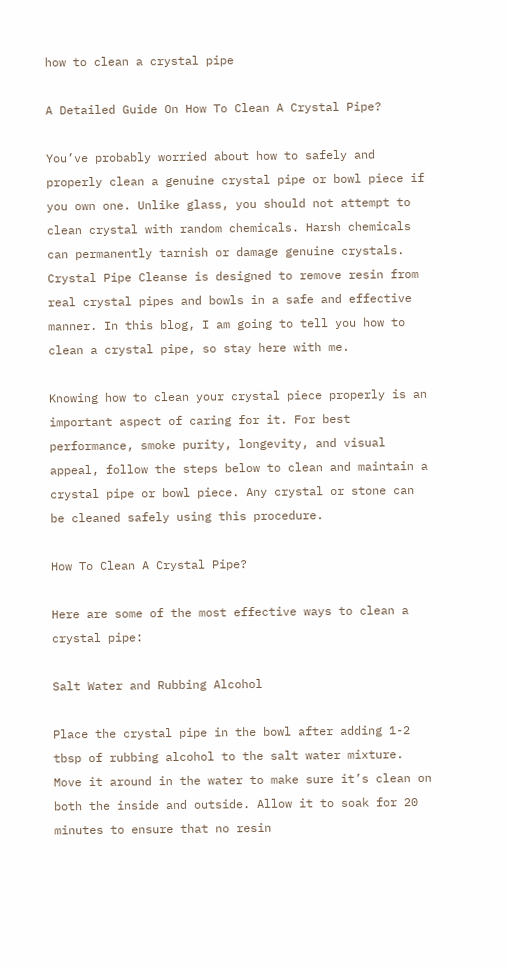how to clean a crystal pipe

A Detailed Guide On How To Clean A Crystal Pipe?

You’ve probably worried about how to safely and properly clean a genuine crystal pipe or bowl piece if you own one. Unlike glass, you should not attempt to clean crystal with random chemicals. Harsh chemicals can permanently tarnish or damage genuine crystals. Crystal Pipe Cleanse is designed to remove resin from real crystal pipes and bowls in a safe and effective manner. In this blog, I am going to tell you how to clean a crystal pipe, so stay here with me.

Knowing how to clean your crystal piece properly is an important aspect of caring for it. For best performance, smoke purity, longevity, and visual appeal, follow the steps below to clean and maintain a crystal pipe or bowl piece. Any crystal or stone can be cleaned safely using this procedure.

How To Clean A Crystal Pipe?

Here are some of the most effective ways to clean a crystal pipe:

Salt Water and Rubbing Alcohol

Place the crystal pipe in the bowl after adding 1-2 tbsp of rubbing alcohol to the salt water mixture. Move it around in the water to make sure it’s clean on both the inside and outside. Allow it to soak for 20 minutes to ensure that no resin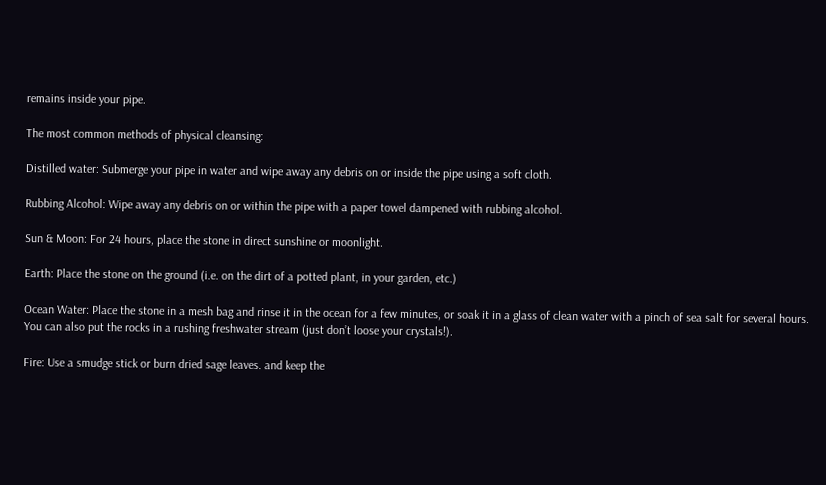remains inside your pipe.

The most common methods of physical cleansing:

Distilled water: Submerge your pipe in water and wipe away any debris on or inside the pipe using a soft cloth.

Rubbing Alcohol: Wipe away any debris on or within the pipe with a paper towel dampened with rubbing alcohol.

Sun & Moon: For 24 hours, place the stone in direct sunshine or moonlight.

Earth: Place the stone on the ground (i.e. on the dirt of a potted plant, in your garden, etc.)

Ocean Water: Place the stone in a mesh bag and rinse it in the ocean for a few minutes, or soak it in a glass of clean water with a pinch of sea salt for several hours. You can also put the rocks in a rushing freshwater stream (just don’t loose your crystals!).

Fire: Use a smudge stick or burn dried sage leaves. and keep the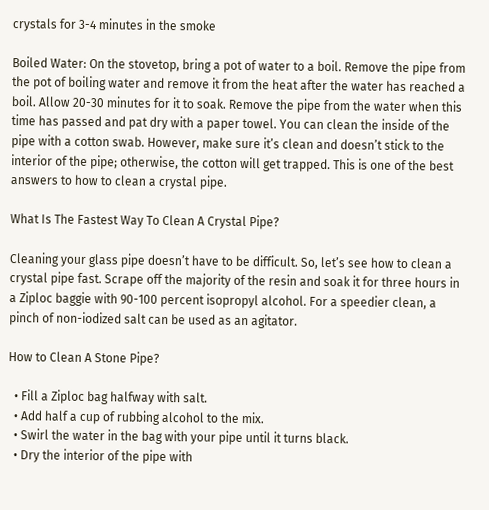crystals for 3-4 minutes in the smoke

Boiled Water: On the stovetop, bring a pot of water to a boil. Remove the pipe from the pot of boiling water and remove it from the heat after the water has reached a boil. Allow 20-30 minutes for it to soak. Remove the pipe from the water when this time has passed and pat dry with a paper towel. You can clean the inside of the pipe with a cotton swab. However, make sure it’s clean and doesn’t stick to the interior of the pipe; otherwise, the cotton will get trapped. This is one of the best answers to how to clean a crystal pipe.

What Is The Fastest Way To Clean A Crystal Pipe?

Cleaning your glass pipe doesn’t have to be difficult. So, let’s see how to clean a crystal pipe fast. Scrape off the majority of the resin and soak it for three hours in a Ziploc baggie with 90-100 percent isopropyl alcohol. For a speedier clean, a pinch of non-iodized salt can be used as an agitator.

How to Clean A Stone Pipe?

  • Fill a Ziploc bag halfway with salt.
  • Add half a cup of rubbing alcohol to the mix.
  • Swirl the water in the bag with your pipe until it turns black.
  • Dry the interior of the pipe with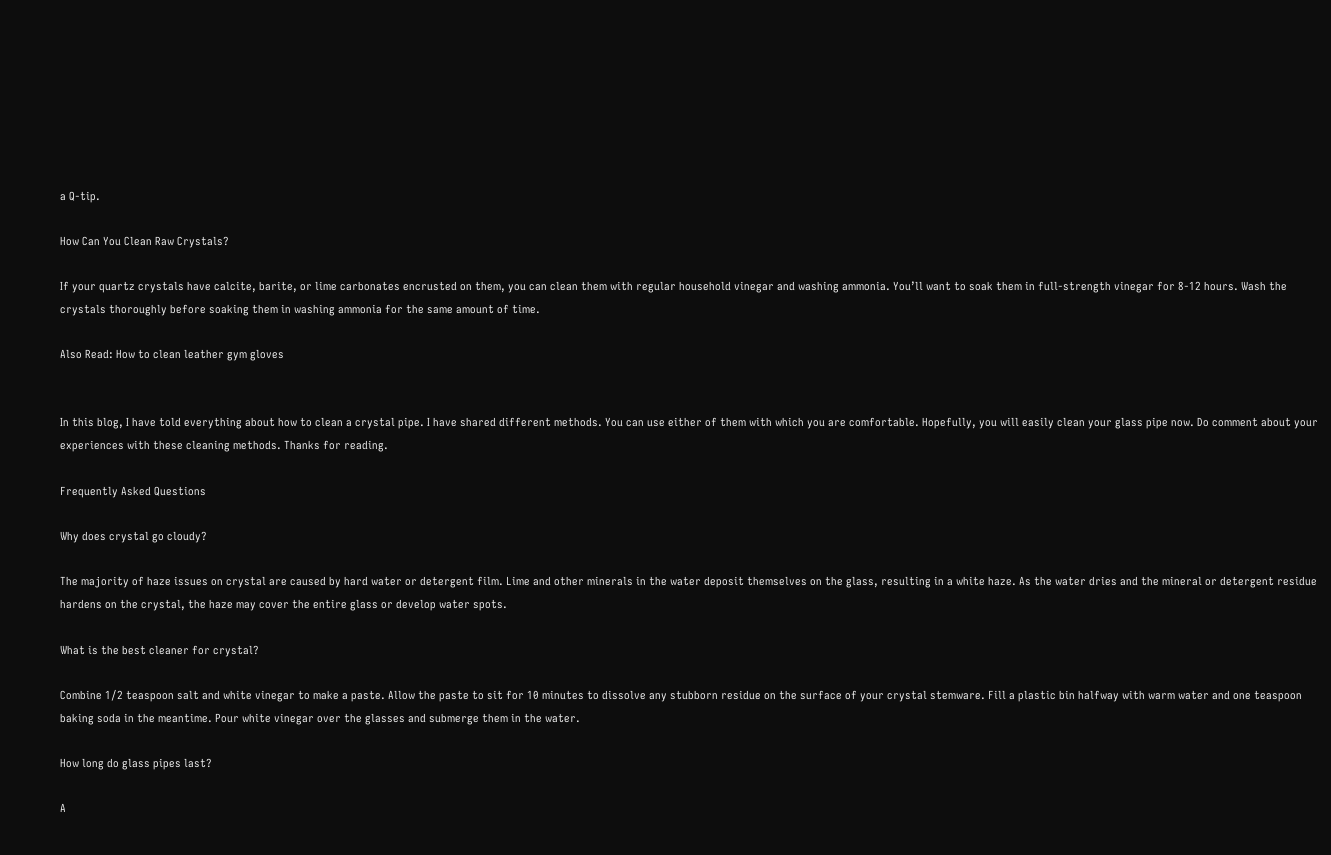a Q-tip.

How Can You Clean Raw Crystals?

If your quartz crystals have calcite, barite, or lime carbonates encrusted on them, you can clean them with regular household vinegar and washing ammonia. You’ll want to soak them in full-strength vinegar for 8-12 hours. Wash the crystals thoroughly before soaking them in washing ammonia for the same amount of time.

Also Read: How to clean leather gym gloves


In this blog, I have told everything about how to clean a crystal pipe. I have shared different methods. You can use either of them with which you are comfortable. Hopefully, you will easily clean your glass pipe now. Do comment about your experiences with these cleaning methods. Thanks for reading.

Frequently Asked Questions

Why does crystal go cloudy?

The majority of haze issues on crystal are caused by hard water or detergent film. Lime and other minerals in the water deposit themselves on the glass, resulting in a white haze. As the water dries and the mineral or detergent residue hardens on the crystal, the haze may cover the entire glass or develop water spots.

What is the best cleaner for crystal?

Combine 1/2 teaspoon salt and white vinegar to make a paste. Allow the paste to sit for 10 minutes to dissolve any stubborn residue on the surface of your crystal stemware. Fill a plastic bin halfway with warm water and one teaspoon baking soda in the meantime. Pour white vinegar over the glasses and submerge them in the water.

How long do glass pipes last?

A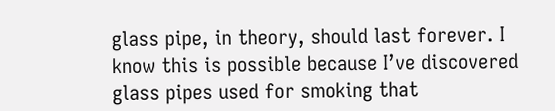glass pipe, in theory, should last forever. I know this is possible because I’ve discovered glass pipes used for smoking that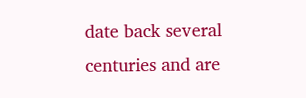date back several centuries and are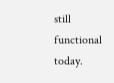still functional today.